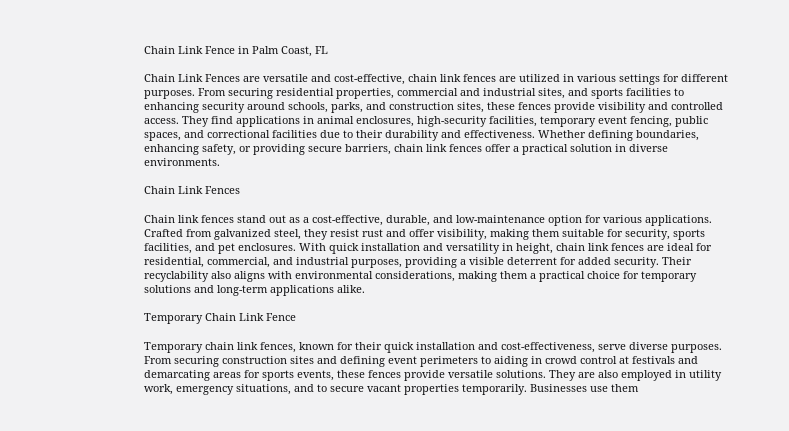Chain Link Fence in Palm Coast, FL

Chain Link Fences are versatile and cost-effective, chain link fences are utilized in various settings for different purposes. From securing residential properties, commercial and industrial sites, and sports facilities to enhancing security around schools, parks, and construction sites, these fences provide visibility and controlled access. They find applications in animal enclosures, high-security facilities, temporary event fencing, public spaces, and correctional facilities due to their durability and effectiveness. Whether defining boundaries, enhancing safety, or providing secure barriers, chain link fences offer a practical solution in diverse environments.

Chain Link Fences

Chain link fences stand out as a cost-effective, durable, and low-maintenance option for various applications. Crafted from galvanized steel, they resist rust and offer visibility, making them suitable for security, sports facilities, and pet enclosures. With quick installation and versatility in height, chain link fences are ideal for residential, commercial, and industrial purposes, providing a visible deterrent for added security. Their recyclability also aligns with environmental considerations, making them a practical choice for temporary solutions and long-term applications alike.

Temporary Chain Link Fence

Temporary chain link fences, known for their quick installation and cost-effectiveness, serve diverse purposes. From securing construction sites and defining event perimeters to aiding in crowd control at festivals and demarcating areas for sports events, these fences provide versatile solutions. They are also employed in utility work, emergency situations, and to secure vacant properties temporarily. Businesses use them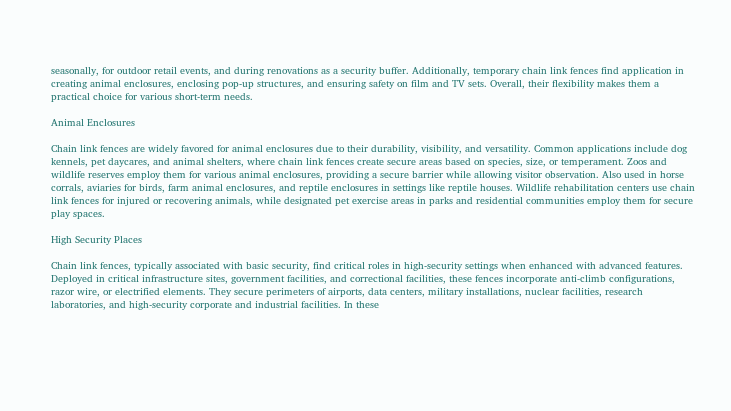seasonally, for outdoor retail events, and during renovations as a security buffer. Additionally, temporary chain link fences find application in creating animal enclosures, enclosing pop-up structures, and ensuring safety on film and TV sets. Overall, their flexibility makes them a practical choice for various short-term needs.

Animal Enclosures

Chain link fences are widely favored for animal enclosures due to their durability, visibility, and versatility. Common applications include dog kennels, pet daycares, and animal shelters, where chain link fences create secure areas based on species, size, or temperament. Zoos and wildlife reserves employ them for various animal enclosures, providing a secure barrier while allowing visitor observation. Also used in horse corrals, aviaries for birds, farm animal enclosures, and reptile enclosures in settings like reptile houses. Wildlife rehabilitation centers use chain link fences for injured or recovering animals, while designated pet exercise areas in parks and residential communities employ them for secure play spaces.

High Security Places

Chain link fences, typically associated with basic security, find critical roles in high-security settings when enhanced with advanced features. Deployed in critical infrastructure sites, government facilities, and correctional facilities, these fences incorporate anti-climb configurations, razor wire, or electrified elements. They secure perimeters of airports, data centers, military installations, nuclear facilities, research laboratories, and high-security corporate and industrial facilities. In these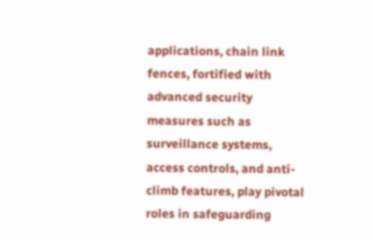applications, chain link fences, fortified with advanced security measures such as surveillance systems, access controls, and anti-climb features, play pivotal roles in safeguarding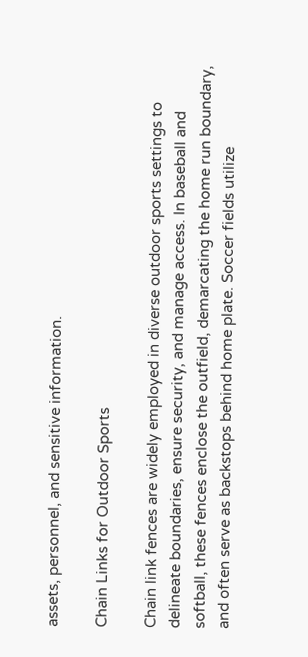assets, personnel, and sensitive information.

Chain Links for Outdoor Sports

Chain link fences are widely employed in diverse outdoor sports settings to delineate boundaries, ensure security, and manage access. In baseball and softball, these fences enclose the outfield, demarcating the home run boundary, and often serve as backstops behind home plate. Soccer fields utilize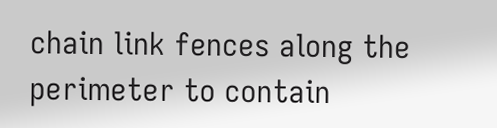chain link fences along the perimeter to contain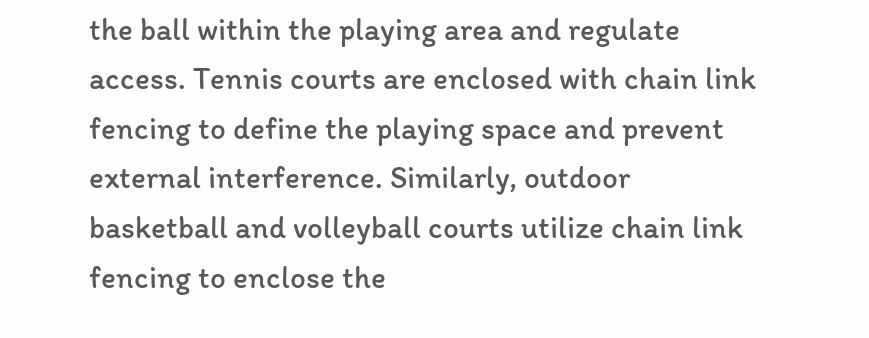the ball within the playing area and regulate access. Tennis courts are enclosed with chain link fencing to define the playing space and prevent external interference. Similarly, outdoor basketball and volleyball courts utilize chain link fencing to enclose the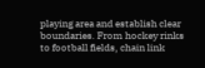playing area and establish clear boundaries. From hockey rinks to football fields, chain link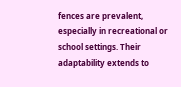fences are prevalent, especially in recreational or school settings. Their adaptability extends to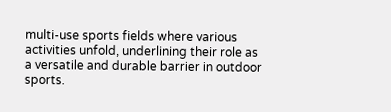multi-use sports fields where various activities unfold, underlining their role as a versatile and durable barrier in outdoor sports.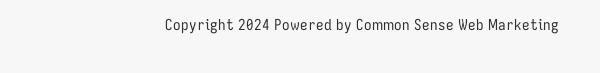Copyright 2024 Powered by Common Sense Web Marketing